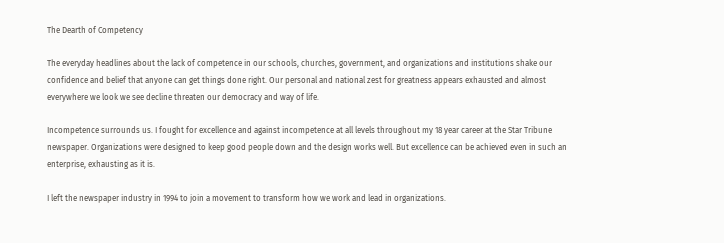The Dearth of Competency

The everyday headlines about the lack of competence in our schools, churches, government, and organizations and institutions shake our confidence and belief that anyone can get things done right. Our personal and national zest for greatness appears exhausted and almost everywhere we look we see decline threaten our democracy and way of life.

Incompetence surrounds us. I fought for excellence and against incompetence at all levels throughout my 18 year career at the Star Tribune newspaper. Organizations were designed to keep good people down and the design works well. But excellence can be achieved even in such an enterprise, exhausting as it is.

I left the newspaper industry in 1994 to join a movement to transform how we work and lead in organizations.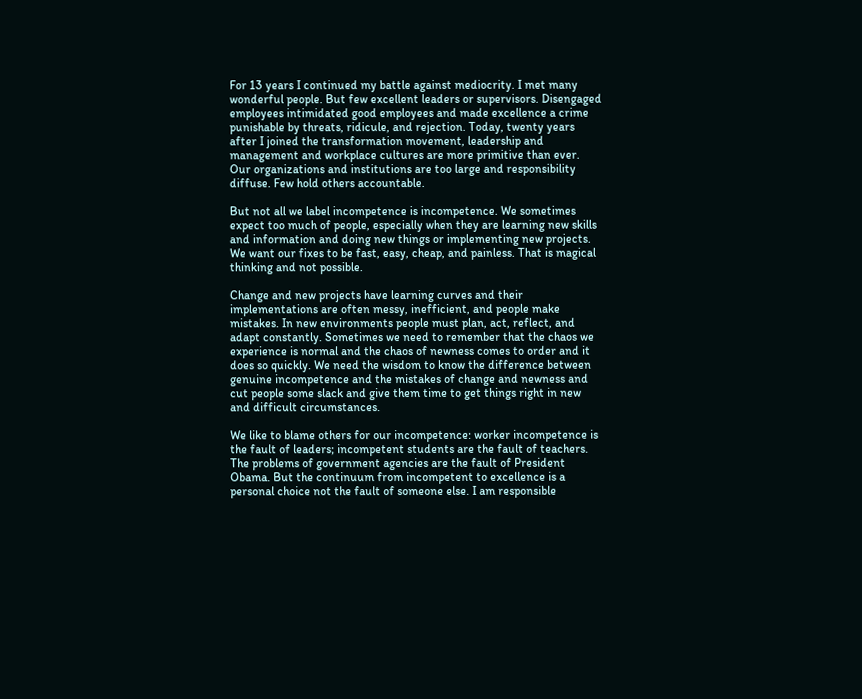For 13 years I continued my battle against mediocrity. I met many wonderful people. But few excellent leaders or supervisors. Disengaged employees intimidated good employees and made excellence a crime punishable by threats, ridicule, and rejection. Today, twenty years after I joined the transformation movement, leadership and management and workplace cultures are more primitive than ever. Our organizations and institutions are too large and responsibility diffuse. Few hold others accountable.

But not all we label incompetence is incompetence. We sometimes expect too much of people, especially when they are learning new skills and information and doing new things or implementing new projects. We want our fixes to be fast, easy, cheap, and painless. That is magical thinking and not possible.

Change and new projects have learning curves and their implementations are often messy, inefficient, and people make mistakes. In new environments people must plan, act, reflect, and adapt constantly. Sometimes we need to remember that the chaos we experience is normal and the chaos of newness comes to order and it does so quickly. We need the wisdom to know the difference between genuine incompetence and the mistakes of change and newness and cut people some slack and give them time to get things right in new and difficult circumstances.

We like to blame others for our incompetence: worker incompetence is the fault of leaders; incompetent students are the fault of teachers. The problems of government agencies are the fault of President Obama. But the continuum from incompetent to excellence is a personal choice not the fault of someone else. I am responsible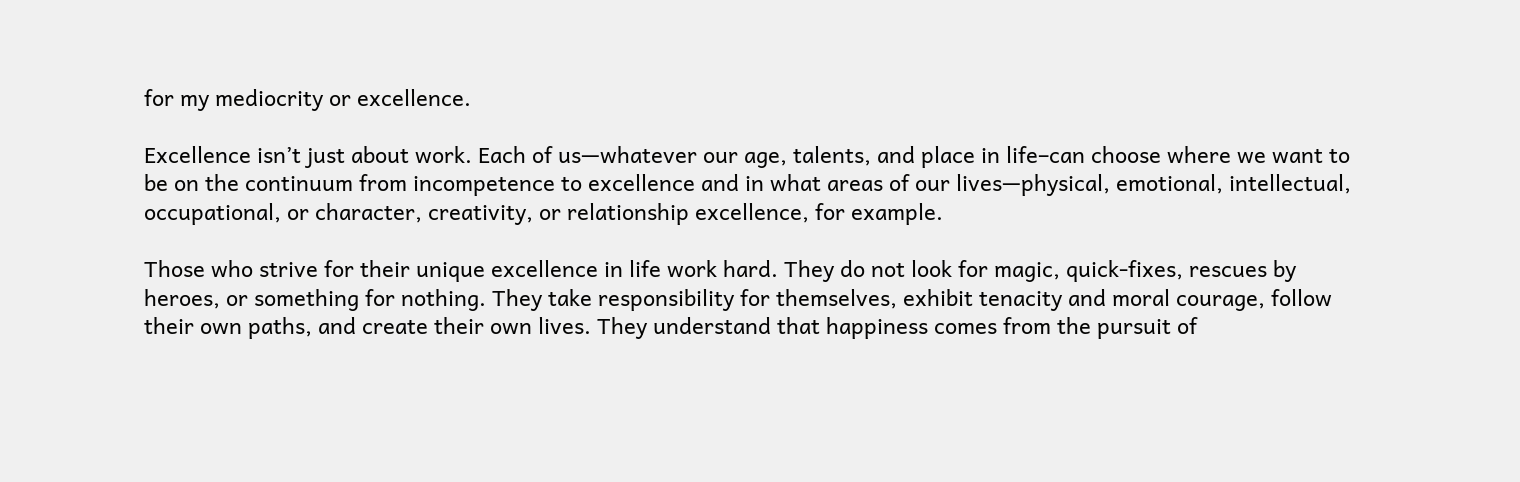for my mediocrity or excellence.

Excellence isn’t just about work. Each of us—whatever our age, talents, and place in life–can choose where we want to be on the continuum from incompetence to excellence and in what areas of our lives—physical, emotional, intellectual, occupational, or character, creativity, or relationship excellence, for example.

Those who strive for their unique excellence in life work hard. They do not look for magic, quick-fixes, rescues by heroes, or something for nothing. They take responsibility for themselves, exhibit tenacity and moral courage, follow their own paths, and create their own lives. They understand that happiness comes from the pursuit of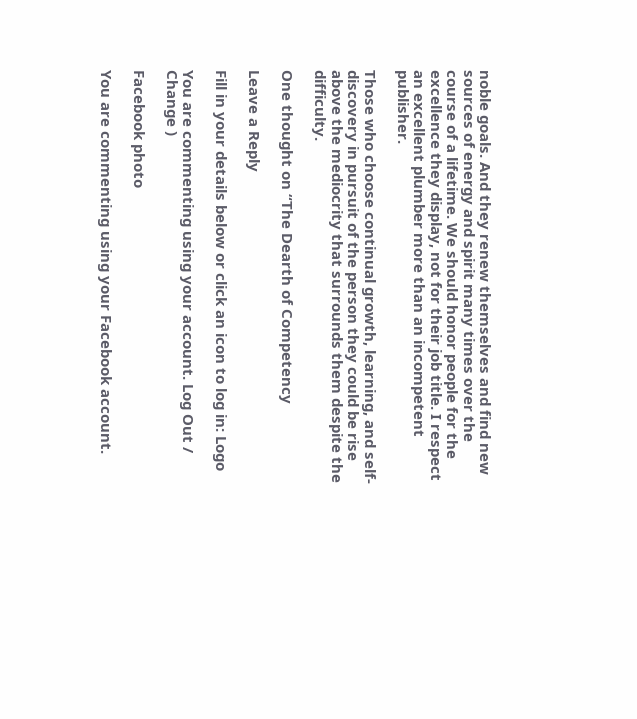noble goals. And they renew themselves and find new sources of energy and spirit many times over the course of a lifetime. We should honor people for the excellence they display, not for their job title. I respect an excellent plumber more than an incompetent publisher.

Those who choose continual growth, learning, and self-discovery in pursuit of the person they could be rise above the mediocrity that surrounds them despite the difficulty.

One thought on “The Dearth of Competency

Leave a Reply

Fill in your details below or click an icon to log in: Logo

You are commenting using your account. Log Out /  Change )

Facebook photo

You are commenting using your Facebook account.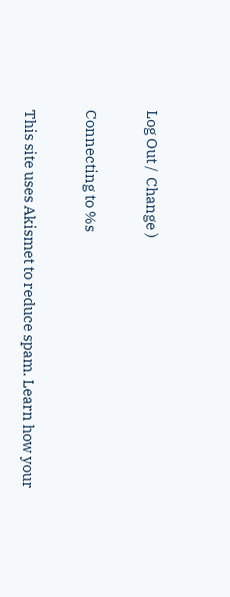Log Out /  Change )

Connecting to %s

This site uses Akismet to reduce spam. Learn how your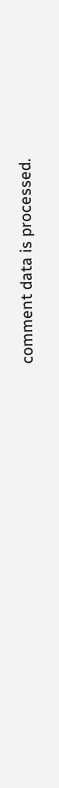comment data is processed.